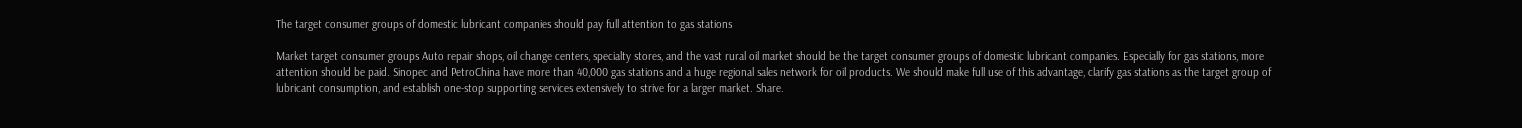The target consumer groups of domestic lubricant companies should pay full attention to gas stations

Market target consumer groups Auto repair shops, oil change centers, specialty stores, and the vast rural oil market should be the target consumer groups of domestic lubricant companies. Especially for gas stations, more attention should be paid. Sinopec and PetroChina have more than 40,000 gas stations and a huge regional sales network for oil products. We should make full use of this advantage, clarify gas stations as the target group of lubricant consumption, and establish one-stop supporting services extensively to strive for a larger market. Share.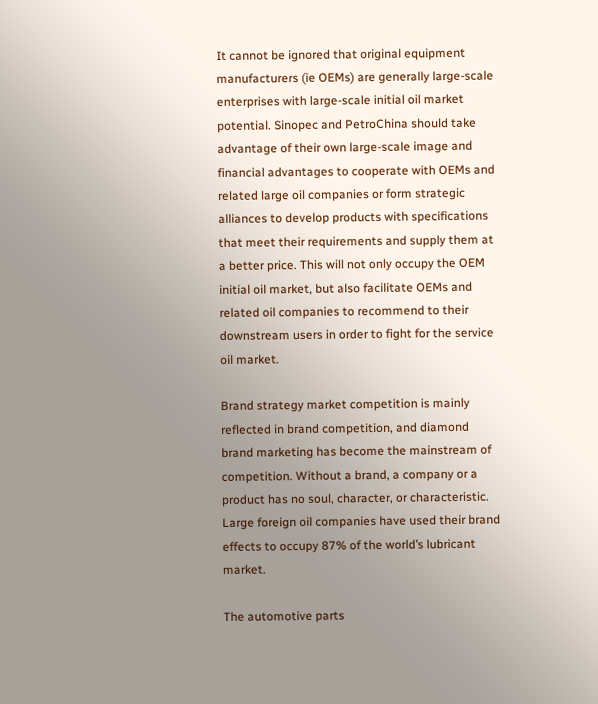It cannot be ignored that original equipment manufacturers (ie OEMs) are generally large-scale enterprises with large-scale initial oil market potential. Sinopec and PetroChina should take advantage of their own large-scale image and financial advantages to cooperate with OEMs and related large oil companies or form strategic alliances to develop products with specifications that meet their requirements and supply them at a better price. This will not only occupy the OEM initial oil market, but also facilitate OEMs and related oil companies to recommend to their downstream users in order to fight for the service oil market.

Brand strategy market competition is mainly reflected in brand competition, and diamond brand marketing has become the mainstream of competition. Without a brand, a company or a product has no soul, character, or characteristic. Large foreign oil companies have used their brand effects to occupy 87% of the world’s lubricant market.

The automotive parts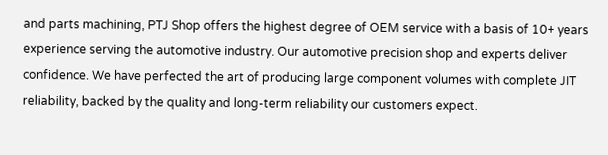and parts machining, PTJ Shop offers the highest degree of OEM service with a basis of 10+ years experience serving the automotive industry. Our automotive precision shop and experts deliver confidence. We have perfected the art of producing large component volumes with complete JIT reliability, backed by the quality and long-term reliability our customers expect.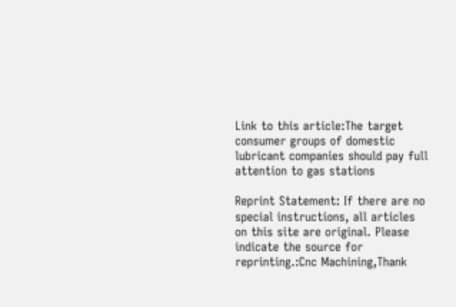Link to this article:The target consumer groups of domestic lubricant companies should pay full attention to gas stations

Reprint Statement: If there are no special instructions, all articles on this site are original. Please indicate the source for reprinting.:Cnc Machining,Thank